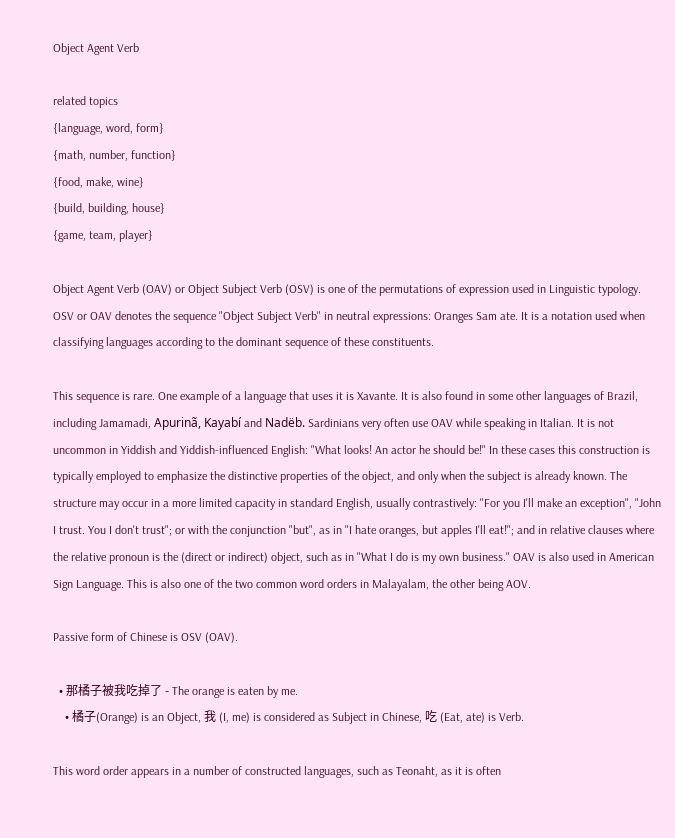Object Agent Verb

related topics
{language, word, form}
{math, number, function}
{food, make, wine}
{build, building, house}
{game, team, player}

Object Agent Verb (OAV) or Object Subject Verb (OSV) is one of the permutations of expression used in Linguistic typology. OSV or OAV denotes the sequence "Object Subject Verb" in neutral expressions: Oranges Sam ate. It is a notation used when classifying languages according to the dominant sequence of these constituents.

This sequence is rare. One example of a language that uses it is Xavante. It is also found in some other languages of Brazil, including Jamamadi, Apurinã, Kayabí and Nadëb. Sardinians very often use OAV while speaking in Italian. It is not uncommon in Yiddish and Yiddish-influenced English: "What looks! An actor he should be!" In these cases this construction is typically employed to emphasize the distinctive properties of the object, and only when the subject is already known. The structure may occur in a more limited capacity in standard English, usually contrastively: "For you I'll make an exception", "John I trust. You I don't trust"; or with the conjunction "but", as in "I hate oranges, but apples I'll eat!"; and in relative clauses where the relative pronoun is the (direct or indirect) object, such as in "What I do is my own business." OAV is also used in American Sign Language. This is also one of the two common word orders in Malayalam, the other being AOV.

Passive form of Chinese is OSV (OAV).

  • 那橘子被我吃掉了 - The orange is eaten by me.
    • 橘子(Orange) is an Object, 我 (I, me) is considered as Subject in Chinese, 吃 (Eat, ate) is Verb.

This word order appears in a number of constructed languages, such as Teonaht, as it is often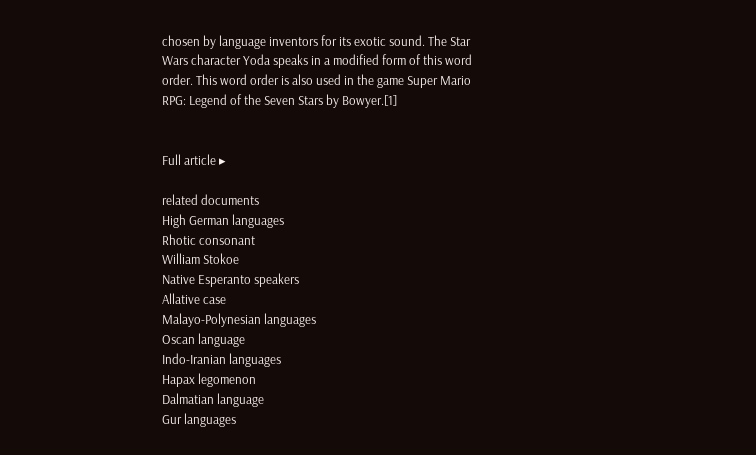chosen by language inventors for its exotic sound. The Star Wars character Yoda speaks in a modified form of this word order. This word order is also used in the game Super Mario RPG: Legend of the Seven Stars by Bowyer.[1]


Full article ▸

related documents
High German languages
Rhotic consonant
William Stokoe
Native Esperanto speakers
Allative case
Malayo-Polynesian languages
Oscan language
Indo-Iranian languages
Hapax legomenon
Dalmatian language
Gur languages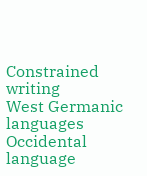Constrained writing
West Germanic languages
Occidental language